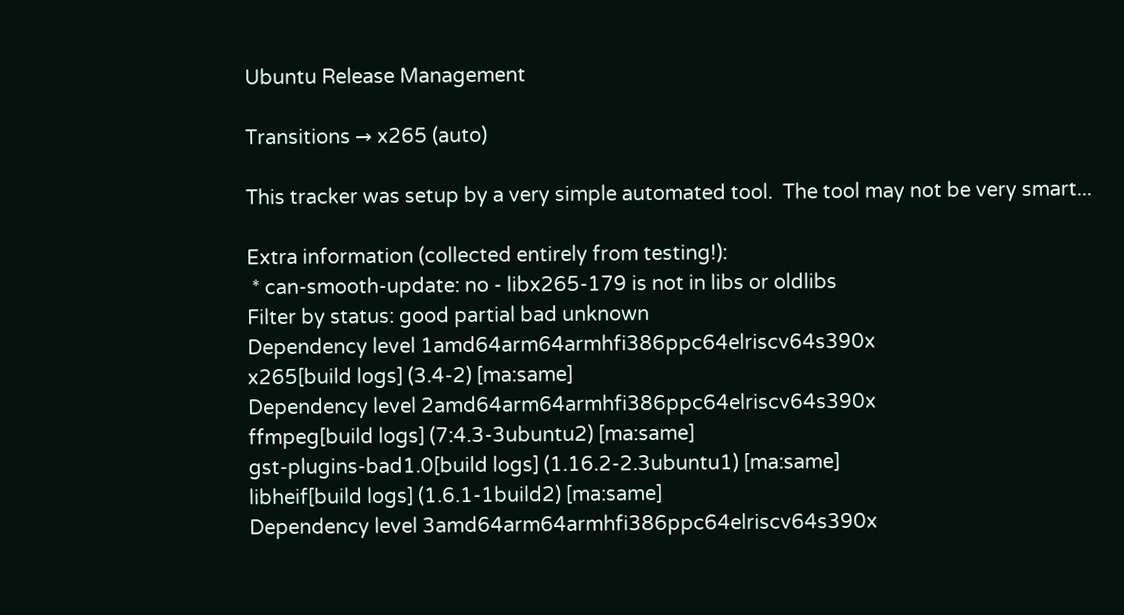Ubuntu Release Management

Transitions → x265 (auto)

This tracker was setup by a very simple automated tool.  The tool may not be very smart...

Extra information (collected entirely from testing!):
 * can-smooth-update: no - libx265-179 is not in libs or oldlibs
Filter by status: good partial bad unknown
Dependency level 1amd64arm64armhfi386ppc64elriscv64s390x
x265[build logs] (3.4-2) [ma:same]
Dependency level 2amd64arm64armhfi386ppc64elriscv64s390x
ffmpeg[build logs] (7:4.3-3ubuntu2) [ma:same]
gst-plugins-bad1.0[build logs] (1.16.2-2.3ubuntu1) [ma:same]
libheif[build logs] (1.6.1-1build2) [ma:same]
Dependency level 3amd64arm64armhfi386ppc64elriscv64s390x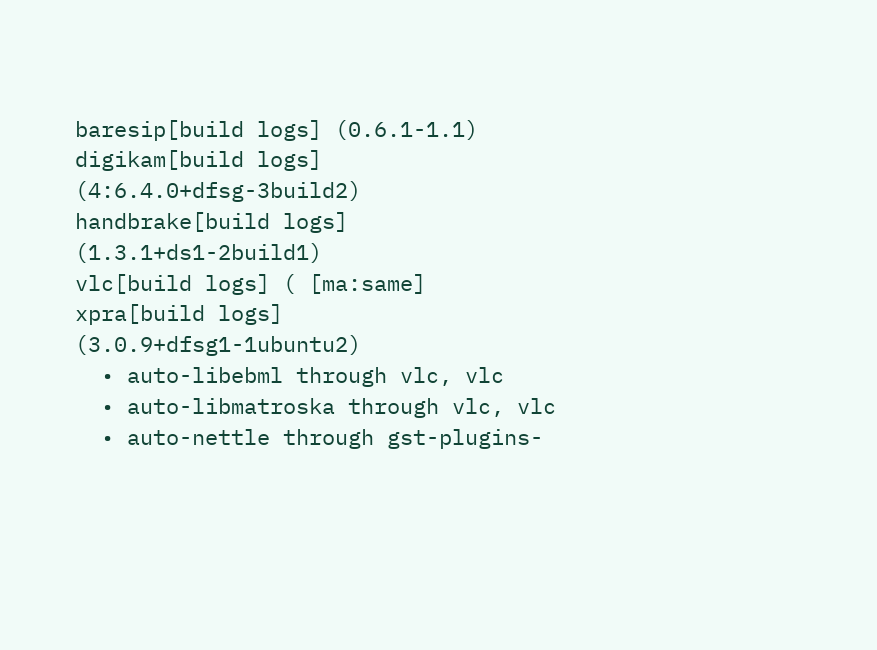baresip[build logs] (0.6.1-1.1)
digikam[build logs] (4:6.4.0+dfsg-3build2)
handbrake[build logs] (1.3.1+ds1-2build1)
vlc[build logs] ( [ma:same]
xpra[build logs] (3.0.9+dfsg1-1ubuntu2)
  • auto-libebml through vlc, vlc
  • auto-libmatroska through vlc, vlc
  • auto-nettle through gst-plugins-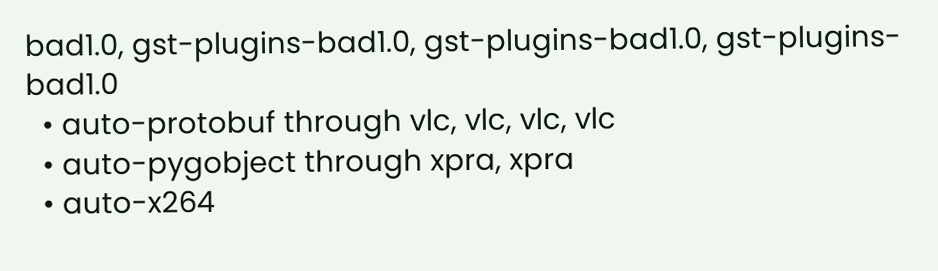bad1.0, gst-plugins-bad1.0, gst-plugins-bad1.0, gst-plugins-bad1.0
  • auto-protobuf through vlc, vlc, vlc, vlc
  • auto-pygobject through xpra, xpra
  • auto-x264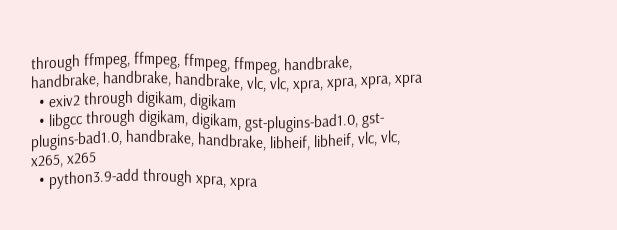through ffmpeg, ffmpeg, ffmpeg, ffmpeg, handbrake, handbrake, handbrake, handbrake, vlc, vlc, xpra, xpra, xpra, xpra
  • exiv2 through digikam, digikam
  • libgcc through digikam, digikam, gst-plugins-bad1.0, gst-plugins-bad1.0, handbrake, handbrake, libheif, libheif, vlc, vlc, x265, x265
  • python3.9-add through xpra, xpra